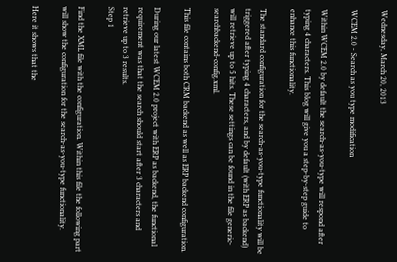Wednesday, March 20, 2013

WCEM 2.0 - Search as you type modification

Within WCEM 2.0 by default the search-as-you-type will respond after typing 4 characters. This blog will give you a step-by-step guide to enhance this functionality.

The standard configuration for the search-as-you-type functionality will be triggered after typing 4 characters, and by default (with ERP as backend) will retrieve up to 5 hits. These settings can be found in the file generic-searchbackend-config.xml.

This file contains both CRM backend as well as ERP backend configuration.

During our latest WCEM 2.0 project with ERP as backend, the functional requirement was that the search should start after 3 characters and retrieve up to 3 results.
Step 1

Find the XML file with the configuration. Within this file the following part will show the configuration for the search-as-you-type functionality.

Here it shows that the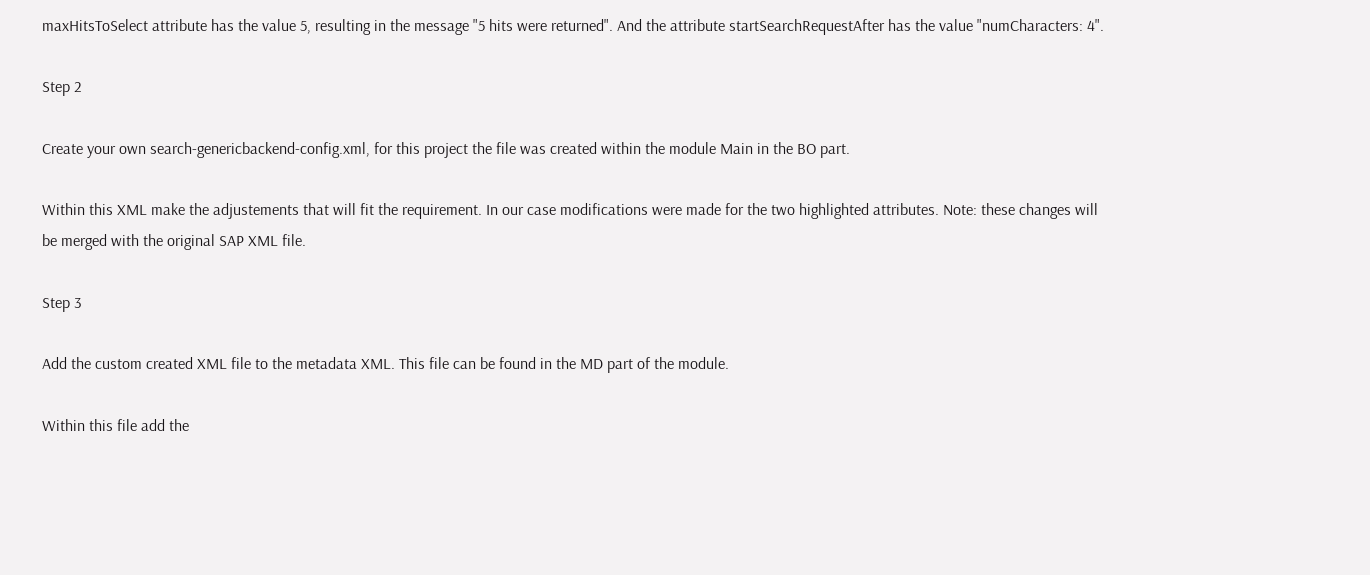maxHitsToSelect attribute has the value 5, resulting in the message "5 hits were returned". And the attribute startSearchRequestAfter has the value "numCharacters: 4".

Step 2

Create your own search-genericbackend-config.xml, for this project the file was created within the module Main in the BO part.

Within this XML make the adjustements that will fit the requirement. In our case modifications were made for the two highlighted attributes. Note: these changes will be merged with the original SAP XML file.

Step 3

Add the custom created XML file to the metadata XML. This file can be found in the MD part of the module.

Within this file add the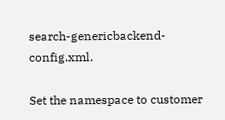search-genericbackend-config.xml.

Set the namespace to customer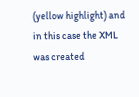(yellow highlight) and in this case the XML was created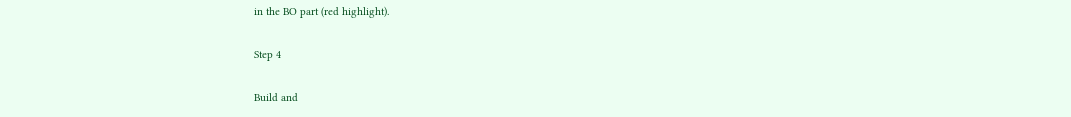in the BO part (red highlight).

Step 4

Build and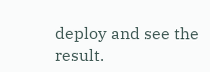deploy and see the result.